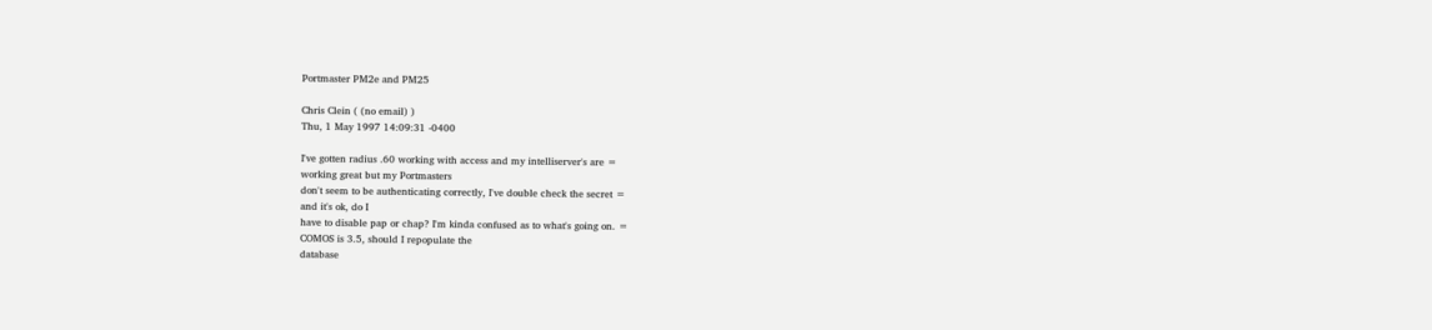Portmaster PM2e and PM25

Chris Clein ( (no email) )
Thu, 1 May 1997 14:09:31 -0400

I've gotten radius .60 working with access and my intelliserver's are =
working great but my Portmasters
don't seem to be authenticating correctly, I've double check the secret =
and it's ok, do I
have to disable pap or chap? I'm kinda confused as to what's going on. =
COMOS is 3.5, should I repopulate the
database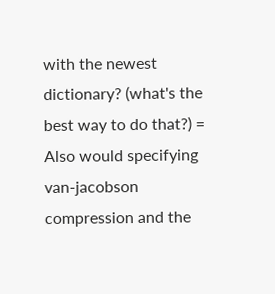with the newest dictionary? (what's the best way to do that?) =
Also would specifying van-jacobson compression and the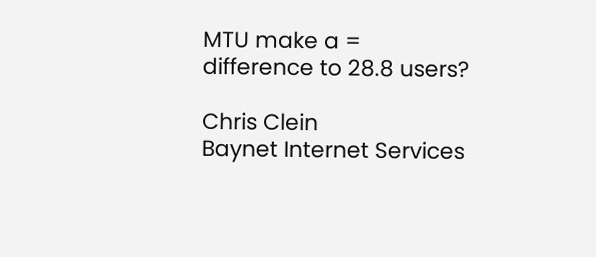MTU make a =
difference to 28.8 users?

Chris Clein
Baynet Internet Services